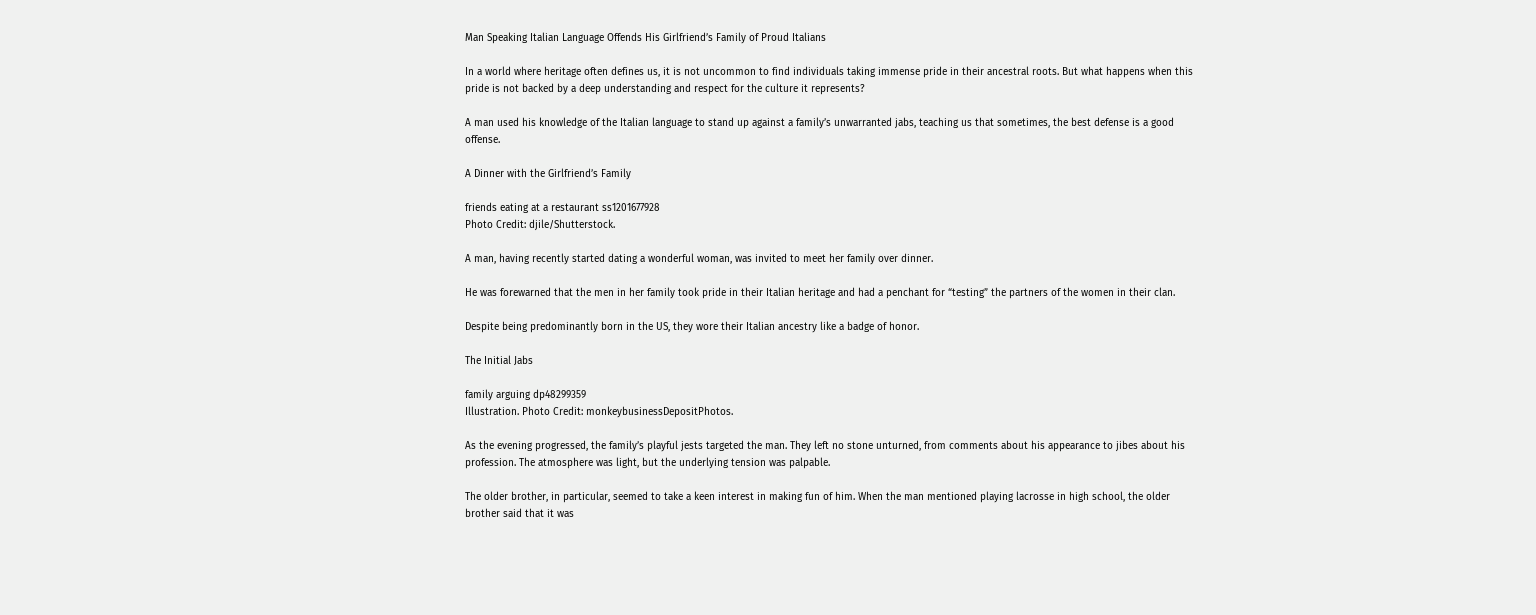Man Speaking Italian Language Offends His Girlfriend’s Family of Proud Italians

In a world where heritage often defines us, it is not uncommon to find individuals taking immense pride in their ancestral roots. But what happens when this pride is not backed by a deep understanding and respect for the culture it represents?

A man used his knowledge of the Italian language to stand up against a family’s unwarranted jabs, teaching us that sometimes, the best defense is a good offense.

A Dinner with the Girlfriend’s Family

friends eating at a restaurant ss1201677928
Photo Credit: djile/Shutterstock.

A man, having recently started dating a wonderful woman, was invited to meet her family over dinner.

He was forewarned that the men in her family took pride in their Italian heritage and had a penchant for “testing” the partners of the women in their clan.

Despite being predominantly born in the US, they wore their Italian ancestry like a badge of honor.

The Initial Jabs

family arguing dp48299359
Illustration. Photo Credit: monkeybusinessDepositPhotos.

As the evening progressed, the family’s playful jests targeted the man. They left no stone unturned, from comments about his appearance to jibes about his profession. The atmosphere was light, but the underlying tension was palpable.

The older brother, in particular, seemed to take a keen interest in making fun of him. When the man mentioned playing lacrosse in high school, the older brother said that it was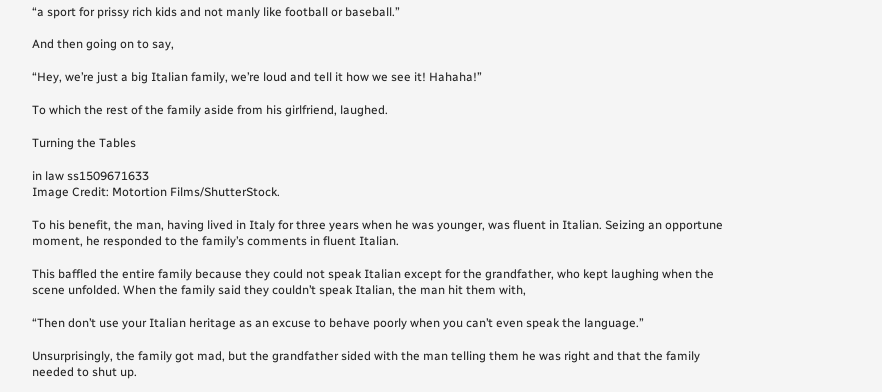“a sport for prissy rich kids and not manly like football or baseball.”

And then going on to say,

“Hey, we’re just a big Italian family, we’re loud and tell it how we see it! Hahaha!”

To which the rest of the family aside from his girlfriend, laughed.

Turning the Tables

in law ss1509671633
Image Credit: Motortion Films/ShutterStock.

To his benefit, the man, having lived in Italy for three years when he was younger, was fluent in Italian. Seizing an opportune moment, he responded to the family’s comments in fluent Italian.

This baffled the entire family because they could not speak Italian except for the grandfather, who kept laughing when the scene unfolded. When the family said they couldn’t speak Italian, the man hit them with,

“Then don’t use your Italian heritage as an excuse to behave poorly when you can’t even speak the language.”

Unsurprisingly, the family got mad, but the grandfather sided with the man telling them he was right and that the family needed to shut up.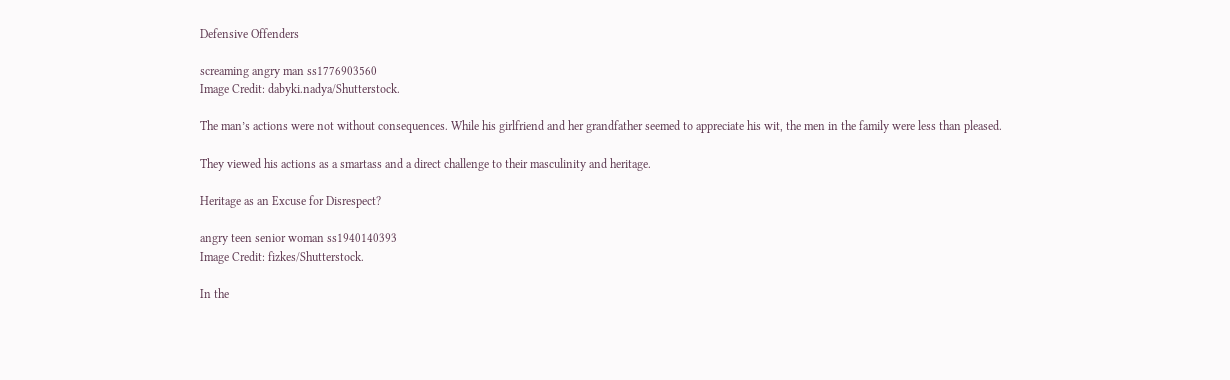Defensive Offenders

screaming angry man ss1776903560
Image Credit: dabyki.nadya/Shutterstock.

The man’s actions were not without consequences. While his girlfriend and her grandfather seemed to appreciate his wit, the men in the family were less than pleased.

They viewed his actions as a smartass and a direct challenge to their masculinity and heritage.

Heritage as an Excuse for Disrespect?

angry teen senior woman ss1940140393
Image Credit: fizkes/Shutterstock.

In the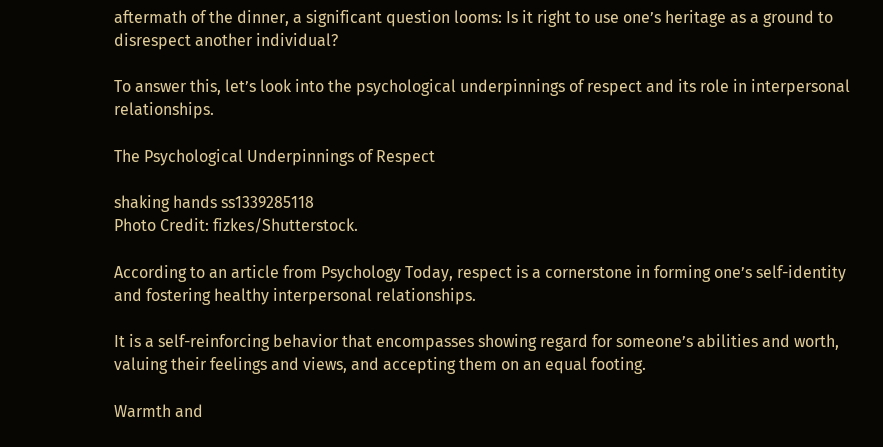aftermath of the dinner, a significant question looms: Is it right to use one’s heritage as a ground to disrespect another individual?

To answer this, let’s look into the psychological underpinnings of respect and its role in interpersonal relationships.

The Psychological Underpinnings of Respect

shaking hands ss1339285118
Photo Credit: fizkes/Shutterstock.

According to an article from Psychology Today, respect is a cornerstone in forming one’s self-identity and fostering healthy interpersonal relationships.

It is a self-reinforcing behavior that encompasses showing regard for someone’s abilities and worth, valuing their feelings and views, and accepting them on an equal footing.

Warmth and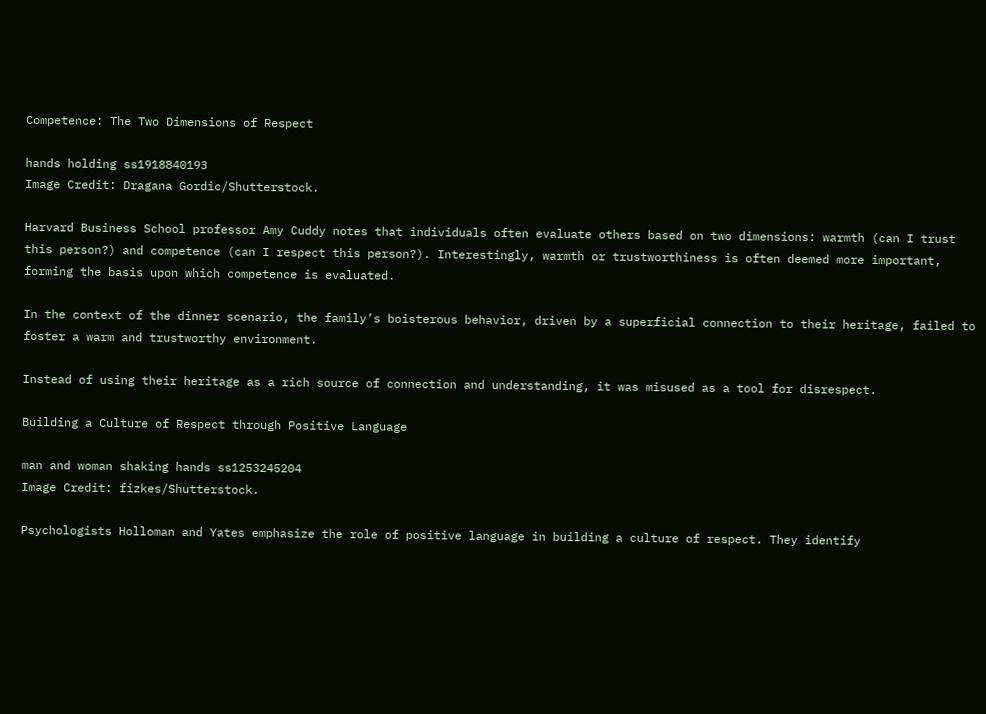Competence: The Two Dimensions of Respect

hands holding ss1918840193
Image Credit: Dragana Gordic/Shutterstock.

Harvard Business School professor Amy Cuddy notes that individuals often evaluate others based on two dimensions: warmth (can I trust this person?) and competence (can I respect this person?). Interestingly, warmth or trustworthiness is often deemed more important, forming the basis upon which competence is evaluated.

In the context of the dinner scenario, the family’s boisterous behavior, driven by a superficial connection to their heritage, failed to foster a warm and trustworthy environment.

Instead of using their heritage as a rich source of connection and understanding, it was misused as a tool for disrespect.

Building a Culture of Respect through Positive Language

man and woman shaking hands ss1253245204
Image Credit: fizkes/Shutterstock.

Psychologists Holloman and Yates emphasize the role of positive language in building a culture of respect. They identify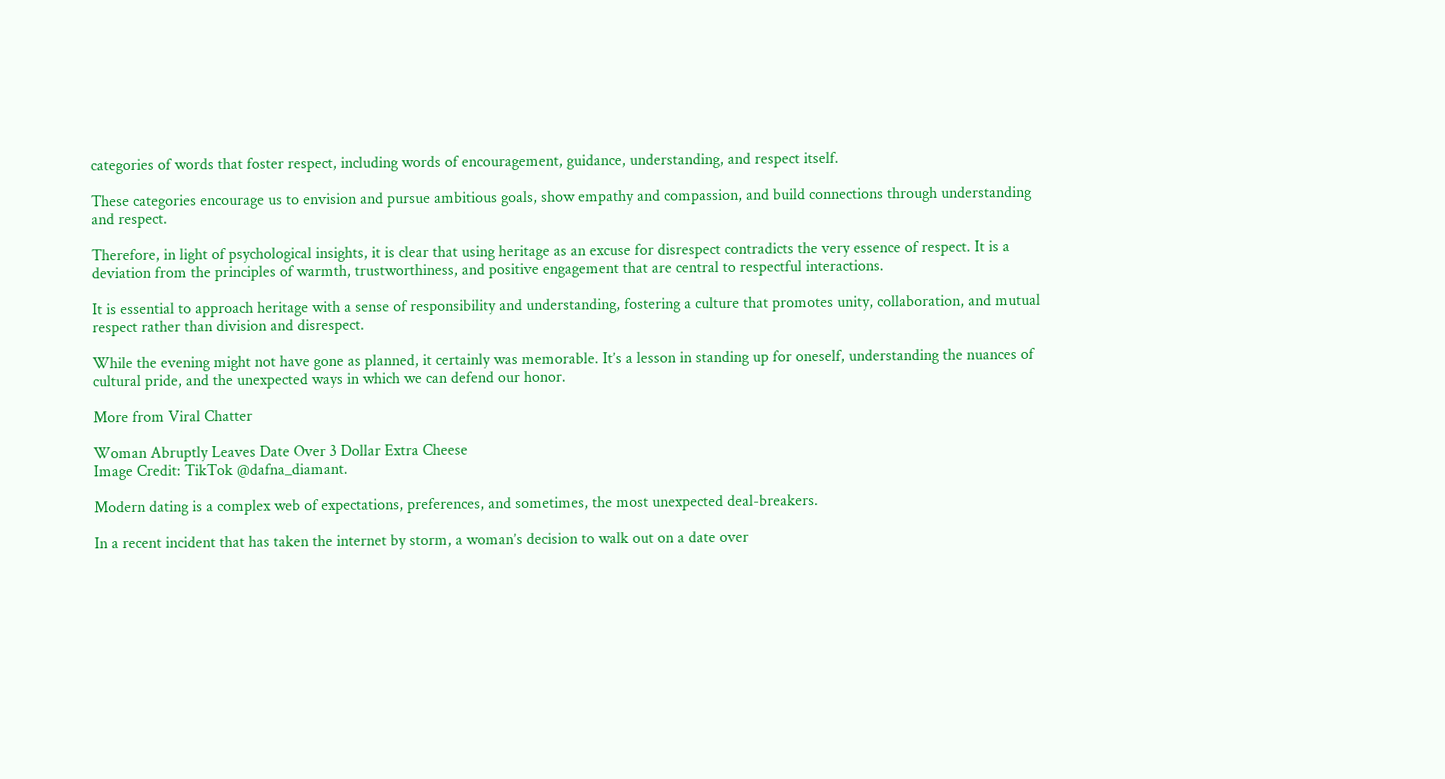categories of words that foster respect, including words of encouragement, guidance, understanding, and respect itself.

These categories encourage us to envision and pursue ambitious goals, show empathy and compassion, and build connections through understanding and respect.

Therefore, in light of psychological insights, it is clear that using heritage as an excuse for disrespect contradicts the very essence of respect. It is a deviation from the principles of warmth, trustworthiness, and positive engagement that are central to respectful interactions.

It is essential to approach heritage with a sense of responsibility and understanding, fostering a culture that promotes unity, collaboration, and mutual respect rather than division and disrespect.

While the evening might not have gone as planned, it certainly was memorable. It’s a lesson in standing up for oneself, understanding the nuances of cultural pride, and the unexpected ways in which we can defend our honor.

More from Viral Chatter

Woman Abruptly Leaves Date Over 3 Dollar Extra Cheese
Image Credit: TikTok @dafna_diamant.

Modern dating is a complex web of expectations, preferences, and sometimes, the most unexpected deal-breakers.

In a recent incident that has taken the internet by storm, a woman’s decision to walk out on a date over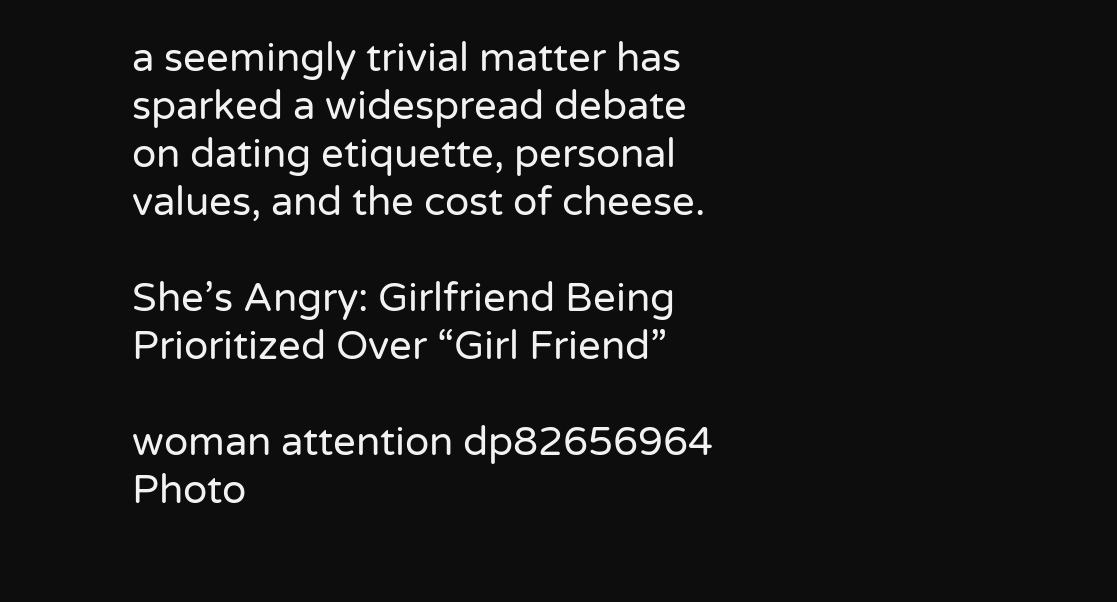a seemingly trivial matter has sparked a widespread debate on dating etiquette, personal values, and the cost of cheese.

She’s Angry: Girlfriend Being Prioritized Over “Girl Friend”

woman attention dp82656964
Photo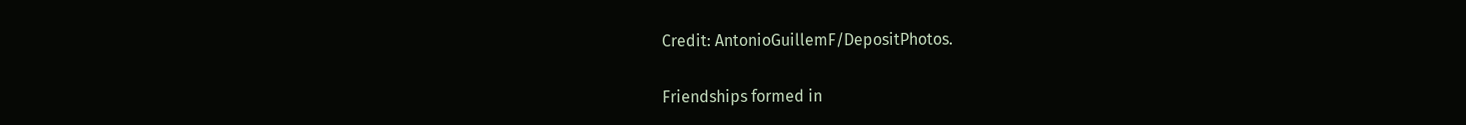Credit: AntonioGuillemF/DepositPhotos.

Friendships formed in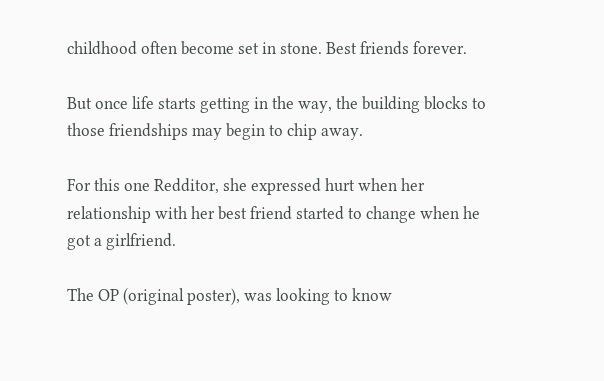childhood often become set in stone. Best friends forever.

But once life starts getting in the way, the building blocks to those friendships may begin to chip away.

For this one Redditor, she expressed hurt when her relationship with her best friend started to change when he got a girlfriend.

The OP (original poster), was looking to know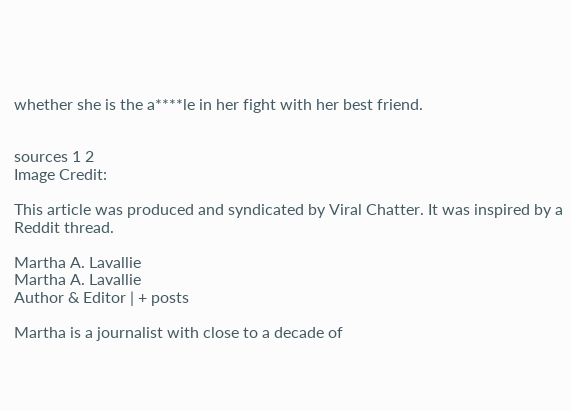whether she is the a****le in her fight with her best friend.


sources 1 2
Image Credit:

This article was produced and syndicated by Viral Chatter. It was inspired by a Reddit thread.

Martha A. Lavallie
Martha A. Lavallie
Author & Editor | + posts

Martha is a journalist with close to a decade of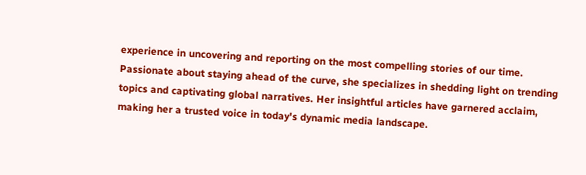experience in uncovering and reporting on the most compelling stories of our time. Passionate about staying ahead of the curve, she specializes in shedding light on trending topics and captivating global narratives. Her insightful articles have garnered acclaim, making her a trusted voice in today's dynamic media landscape.